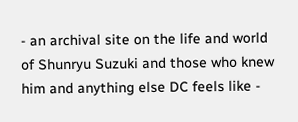- an archival site on the life and world of Shunryu Suzuki and those who knew him and anything else DC feels like -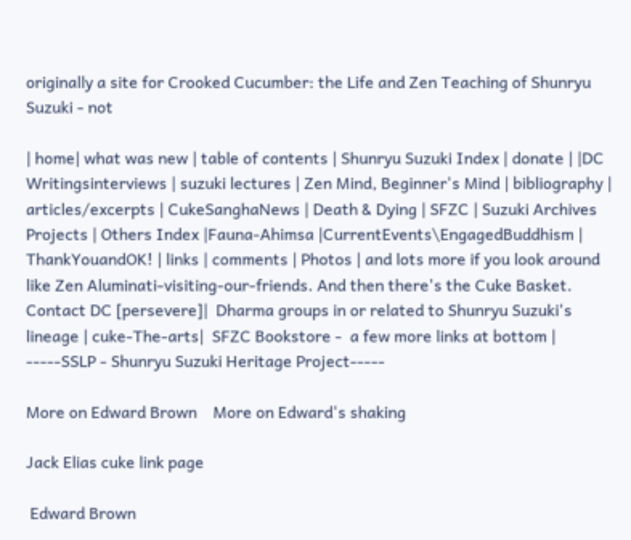originally a site for Crooked Cucumber: the Life and Zen Teaching of Shunryu Suzuki - not

| home| what was new | table of contents | Shunryu Suzuki Index | donate | |DC Writingsinterviews | suzuki lectures | Zen Mind, Beginner's Mind | bibliography | articles/excerpts | CukeSanghaNews | Death & Dying | SFZC | Suzuki Archives Projects | Others Index |Fauna-Ahimsa |CurrentEvents\EngagedBuddhism | ThankYouandOK! | links | comments | Photos | and lots more if you look around like Zen Aluminati-visiting-our-friends. And then there's the Cuke Basket.  Contact DC [persevere]|  Dharma groups in or related to Shunryu Suzuki's lineage | cuke-The-arts|  SFZC Bookstore -  a few more links at bottom | -----SSLP - Shunryu Suzuki Heritage Project-----

More on Edward Brown    More on Edward's shaking

Jack Elias cuke link page

 Edward Brown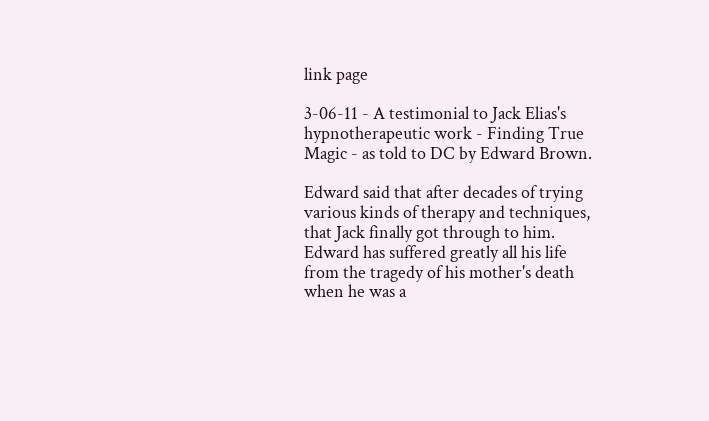link page

3-06-11 - A testimonial to Jack Elias's hypnotherapeutic work - Finding True Magic - as told to DC by Edward Brown.

Edward said that after decades of trying various kinds of therapy and techniques, that Jack finally got through to him. Edward has suffered greatly all his life from the tragedy of his mother's death when he was a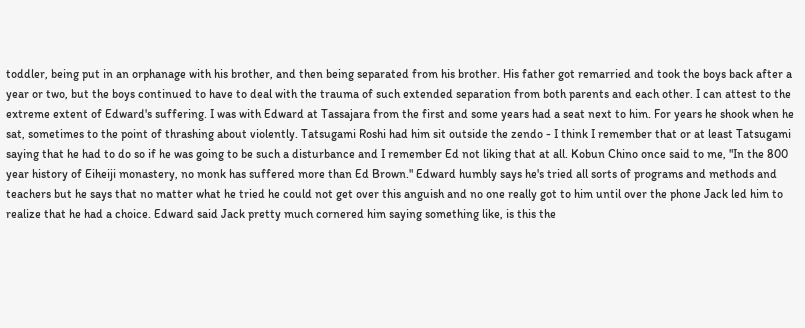toddler, being put in an orphanage with his brother, and then being separated from his brother. His father got remarried and took the boys back after a year or two, but the boys continued to have to deal with the trauma of such extended separation from both parents and each other. I can attest to the extreme extent of Edward's suffering. I was with Edward at Tassajara from the first and some years had a seat next to him. For years he shook when he sat, sometimes to the point of thrashing about violently. Tatsugami Roshi had him sit outside the zendo - I think I remember that or at least Tatsugami saying that he had to do so if he was going to be such a disturbance and I remember Ed not liking that at all. Kobun Chino once said to me, "In the 800 year history of Eiheiji monastery, no monk has suffered more than Ed Brown." Edward humbly says he's tried all sorts of programs and methods and teachers but he says that no matter what he tried he could not get over this anguish and no one really got to him until over the phone Jack led him to realize that he had a choice. Edward said Jack pretty much cornered him saying something like, is this the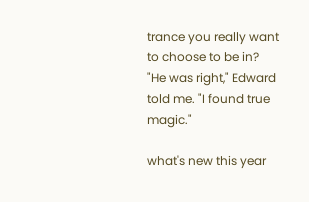trance you really want to choose to be in? "He was right," Edward told me. "I found true magic."

what's new this year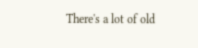There's a lot of old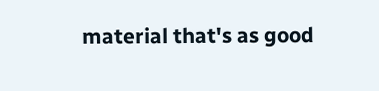material that's as good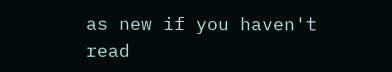as new if you haven't read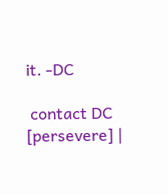it. -DC

 contact DC [persevere] |